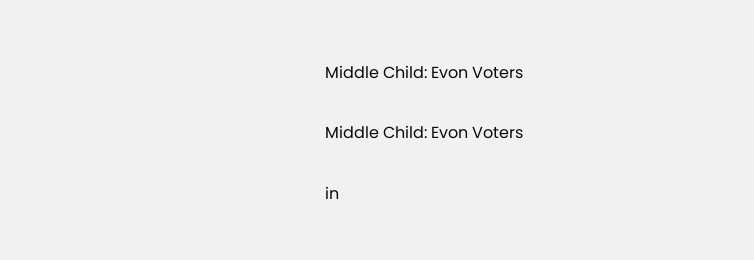Middle Child: Evon Voters

Middle Child: Evon Voters

in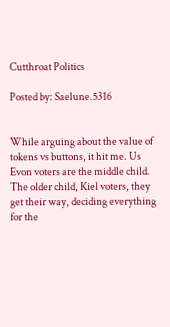Cutthroat Politics

Posted by: Saelune.5316


While arguing about the value of tokens vs buttons, it hit me. Us Evon voters are the middle child. The older child, Kiel voters, they get their way, deciding everything for the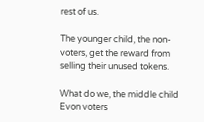rest of us.

The younger child, the non-voters, get the reward from selling their unused tokens.

What do we, the middle child Evon voters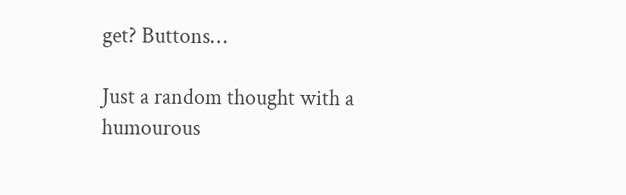get? Buttons…

Just a random thought with a humourous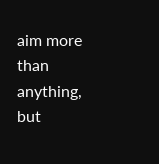aim more than anything, but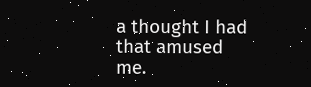a thought I had that amused me.